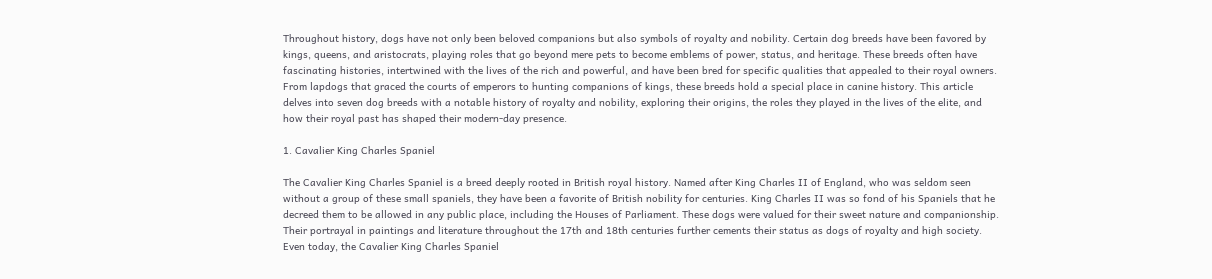Throughout history, dogs have not only been beloved companions but also symbols of royalty and nobility. Certain dog breeds have been favored by kings, queens, and aristocrats, playing roles that go beyond mere pets to become emblems of power, status, and heritage. These breeds often have fascinating histories, intertwined with the lives of the rich and powerful, and have been bred for specific qualities that appealed to their royal owners. From lapdogs that graced the courts of emperors to hunting companions of kings, these breeds hold a special place in canine history. This article delves into seven dog breeds with a notable history of royalty and nobility, exploring their origins, the roles they played in the lives of the elite, and how their royal past has shaped their modern-day presence.

1. Cavalier King Charles Spaniel

The Cavalier King Charles Spaniel is a breed deeply rooted in British royal history. Named after King Charles II of England, who was seldom seen without a group of these small spaniels, they have been a favorite of British nobility for centuries. King Charles II was so fond of his Spaniels that he decreed them to be allowed in any public place, including the Houses of Parliament. These dogs were valued for their sweet nature and companionship. Their portrayal in paintings and literature throughout the 17th and 18th centuries further cements their status as dogs of royalty and high society. Even today, the Cavalier King Charles Spaniel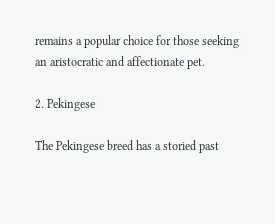remains a popular choice for those seeking an aristocratic and affectionate pet.

2. Pekingese

The Pekingese breed has a storied past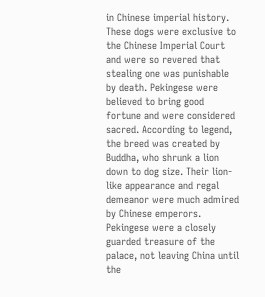in Chinese imperial history. These dogs were exclusive to the Chinese Imperial Court and were so revered that stealing one was punishable by death. Pekingese were believed to bring good fortune and were considered sacred. According to legend, the breed was created by Buddha, who shrunk a lion down to dog size. Their lion-like appearance and regal demeanor were much admired by Chinese emperors. Pekingese were a closely guarded treasure of the palace, not leaving China until the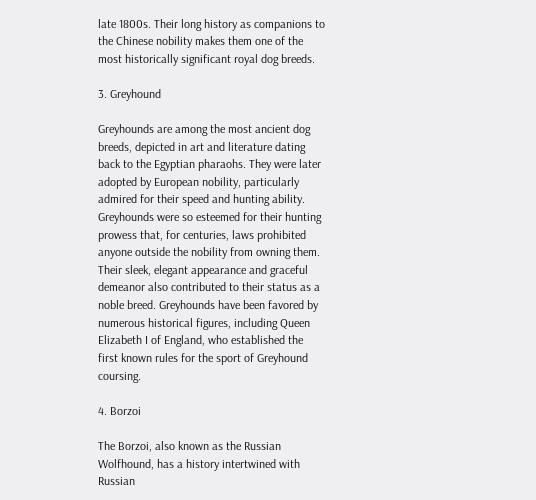late 1800s. Their long history as companions to the Chinese nobility makes them one of the most historically significant royal dog breeds.

3. Greyhound

Greyhounds are among the most ancient dog breeds, depicted in art and literature dating back to the Egyptian pharaohs. They were later adopted by European nobility, particularly admired for their speed and hunting ability. Greyhounds were so esteemed for their hunting prowess that, for centuries, laws prohibited anyone outside the nobility from owning them. Their sleek, elegant appearance and graceful demeanor also contributed to their status as a noble breed. Greyhounds have been favored by numerous historical figures, including Queen Elizabeth I of England, who established the first known rules for the sport of Greyhound coursing.

4. Borzoi

The Borzoi, also known as the Russian Wolfhound, has a history intertwined with Russian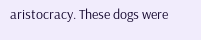aristocracy. These dogs were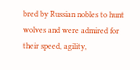bred by Russian nobles to hunt wolves and were admired for their speed, agility,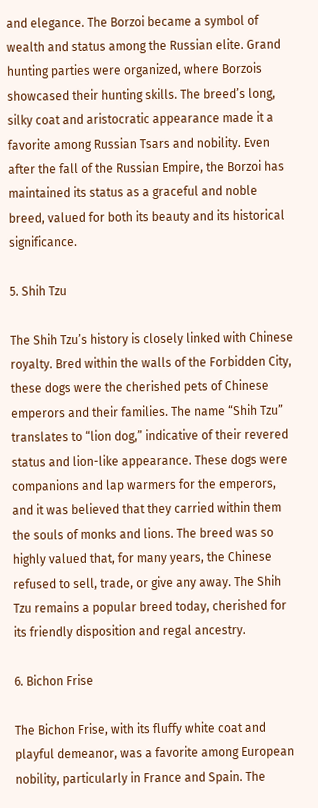and elegance. The Borzoi became a symbol of wealth and status among the Russian elite. Grand hunting parties were organized, where Borzois showcased their hunting skills. The breed’s long, silky coat and aristocratic appearance made it a favorite among Russian Tsars and nobility. Even after the fall of the Russian Empire, the Borzoi has maintained its status as a graceful and noble breed, valued for both its beauty and its historical significance.

5. Shih Tzu

The Shih Tzu’s history is closely linked with Chinese royalty. Bred within the walls of the Forbidden City, these dogs were the cherished pets of Chinese emperors and their families. The name “Shih Tzu” translates to “lion dog,” indicative of their revered status and lion-like appearance. These dogs were companions and lap warmers for the emperors, and it was believed that they carried within them the souls of monks and lions. The breed was so highly valued that, for many years, the Chinese refused to sell, trade, or give any away. The Shih Tzu remains a popular breed today, cherished for its friendly disposition and regal ancestry.

6. Bichon Frise

The Bichon Frise, with its fluffy white coat and playful demeanor, was a favorite among European nobility, particularly in France and Spain. The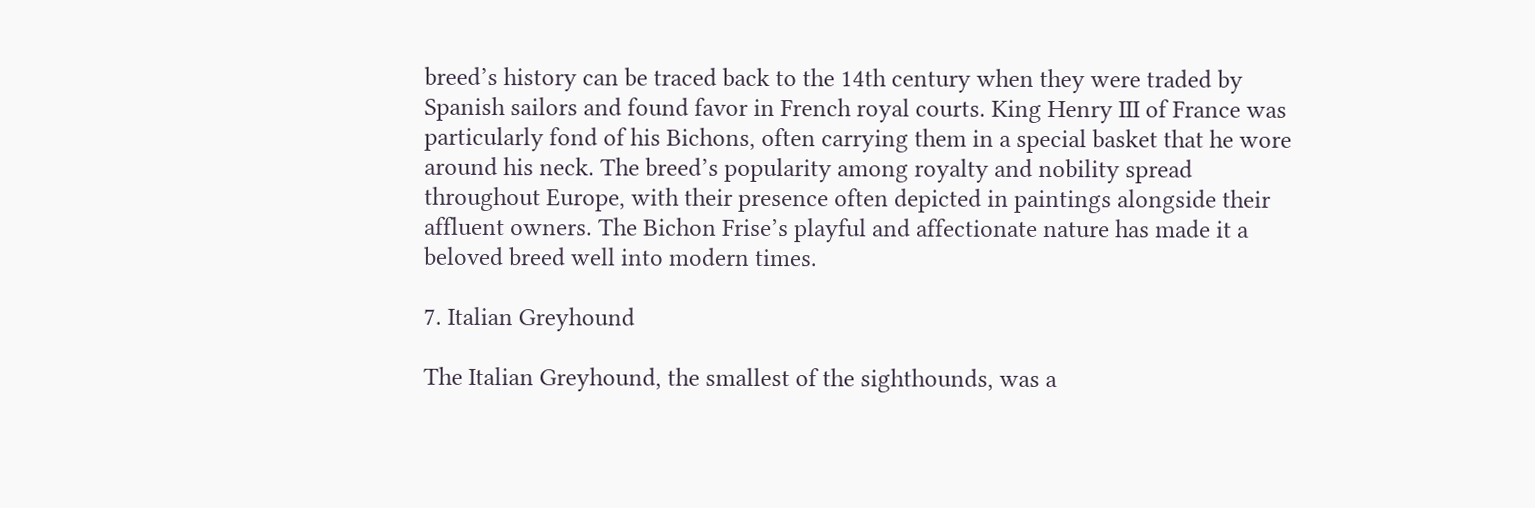breed’s history can be traced back to the 14th century when they were traded by Spanish sailors and found favor in French royal courts. King Henry III of France was particularly fond of his Bichons, often carrying them in a special basket that he wore around his neck. The breed’s popularity among royalty and nobility spread throughout Europe, with their presence often depicted in paintings alongside their affluent owners. The Bichon Frise’s playful and affectionate nature has made it a beloved breed well into modern times.

7. Italian Greyhound

The Italian Greyhound, the smallest of the sighthounds, was a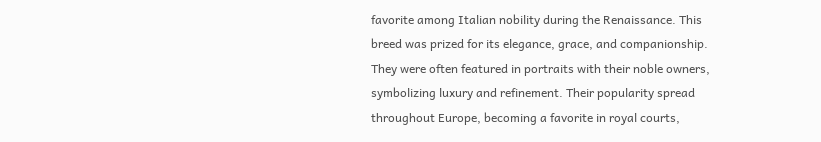favorite among Italian nobility during the Renaissance. This breed was prized for its elegance, grace, and companionship. They were often featured in portraits with their noble owners, symbolizing luxury and refinement. Their popularity spread throughout Europe, becoming a favorite in royal courts,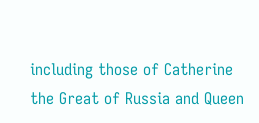including those of Catherine the Great of Russia and Queen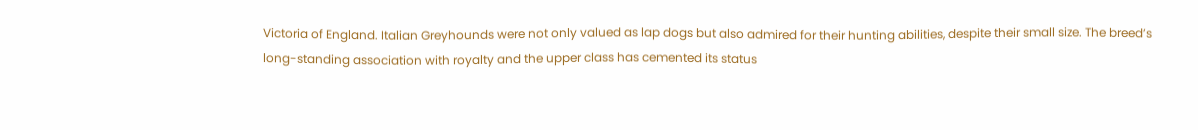Victoria of England. Italian Greyhounds were not only valued as lap dogs but also admired for their hunting abilities, despite their small size. The breed’s long-standing association with royalty and the upper class has cemented its status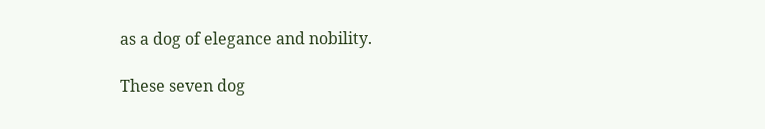as a dog of elegance and nobility.

These seven dog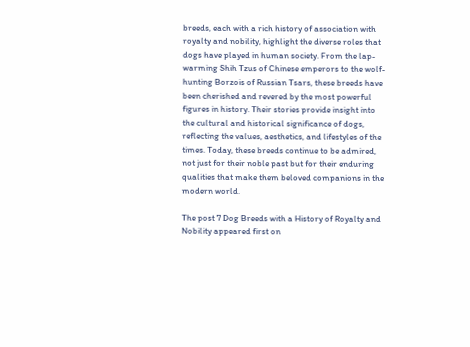breeds, each with a rich history of association with royalty and nobility, highlight the diverse roles that dogs have played in human society. From the lap-warming Shih Tzus of Chinese emperors to the wolf-hunting Borzois of Russian Tsars, these breeds have been cherished and revered by the most powerful figures in history. Their stories provide insight into the cultural and historical significance of dogs, reflecting the values, aesthetics, and lifestyles of the times. Today, these breeds continue to be admired, not just for their noble past but for their enduring qualities that make them beloved companions in the modern world.

The post 7 Dog Breeds with a History of Royalty and Nobility appeared first on